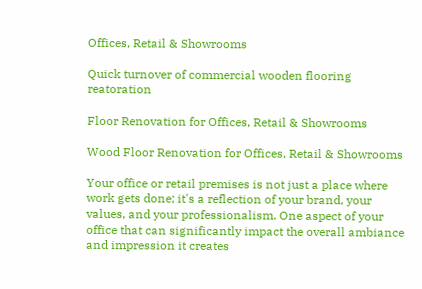Offices, Retail & Showrooms

Quick turnover of commercial wooden flooring reatoration

Floor Renovation for Offices, Retail & Showrooms

Wood Floor Renovation for Offices, Retail & Showrooms

Your office or retail premises is not just a place where work gets done; it's a reflection of your brand, your values, and your professionalism. One aspect of your office that can significantly impact the overall ambiance and impression it creates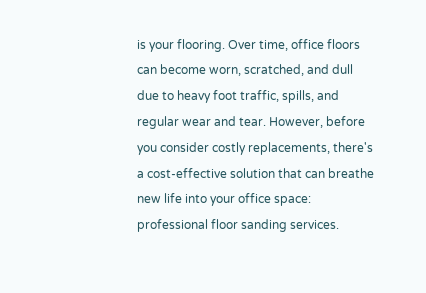is your flooring. Over time, office floors can become worn, scratched, and dull due to heavy foot traffic, spills, and regular wear and tear. However, before you consider costly replacements, there's a cost-effective solution that can breathe new life into your office space: professional floor sanding services.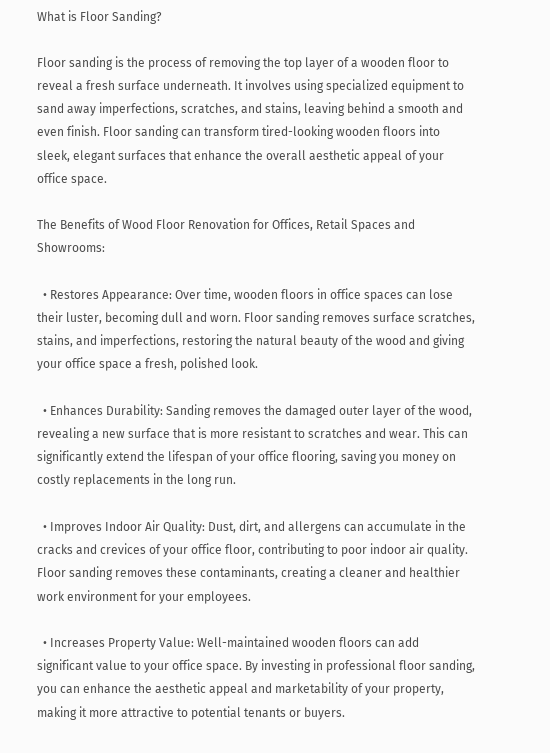What is Floor Sanding?

Floor sanding is the process of removing the top layer of a wooden floor to reveal a fresh surface underneath. It involves using specialized equipment to sand away imperfections, scratches, and stains, leaving behind a smooth and even finish. Floor sanding can transform tired-looking wooden floors into sleek, elegant surfaces that enhance the overall aesthetic appeal of your office space.

The Benefits of Wood Floor Renovation for Offices, Retail Spaces and Showrooms:

  • Restores Appearance: Over time, wooden floors in office spaces can lose their luster, becoming dull and worn. Floor sanding removes surface scratches, stains, and imperfections, restoring the natural beauty of the wood and giving your office space a fresh, polished look.

  • Enhances Durability: Sanding removes the damaged outer layer of the wood, revealing a new surface that is more resistant to scratches and wear. This can significantly extend the lifespan of your office flooring, saving you money on costly replacements in the long run.

  • Improves Indoor Air Quality: Dust, dirt, and allergens can accumulate in the cracks and crevices of your office floor, contributing to poor indoor air quality. Floor sanding removes these contaminants, creating a cleaner and healthier work environment for your employees.

  • Increases Property Value: Well-maintained wooden floors can add significant value to your office space. By investing in professional floor sanding, you can enhance the aesthetic appeal and marketability of your property, making it more attractive to potential tenants or buyers.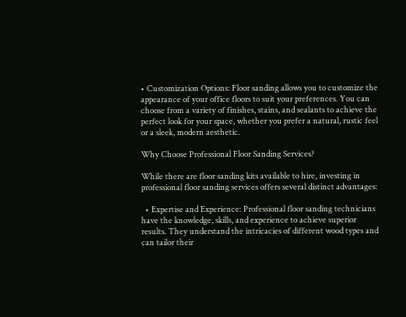• Customization Options: Floor sanding allows you to customize the appearance of your office floors to suit your preferences. You can choose from a variety of finishes, stains, and sealants to achieve the perfect look for your space, whether you prefer a natural, rustic feel or a sleek, modern aesthetic.

Why Choose Professional Floor Sanding Services?

While there are floor sanding kits available to hire, investing in professional floor sanding services offers several distinct advantages:

  • Expertise and Experience: Professional floor sanding technicians have the knowledge, skills, and experience to achieve superior results. They understand the intricacies of different wood types and can tailor their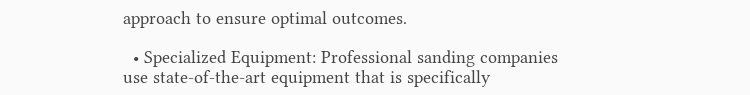approach to ensure optimal outcomes.

  • Specialized Equipment: Professional sanding companies use state-of-the-art equipment that is specifically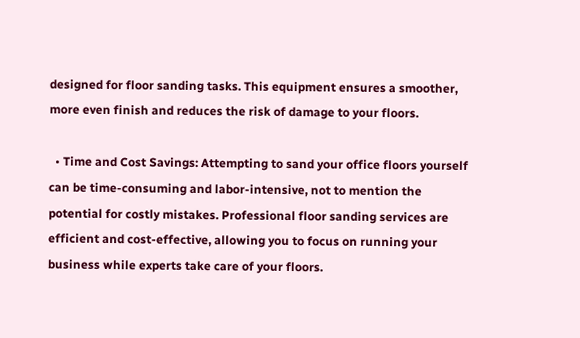designed for floor sanding tasks. This equipment ensures a smoother, more even finish and reduces the risk of damage to your floors.

  • Time and Cost Savings: Attempting to sand your office floors yourself can be time-consuming and labor-intensive, not to mention the potential for costly mistakes. Professional floor sanding services are efficient and cost-effective, allowing you to focus on running your business while experts take care of your floors.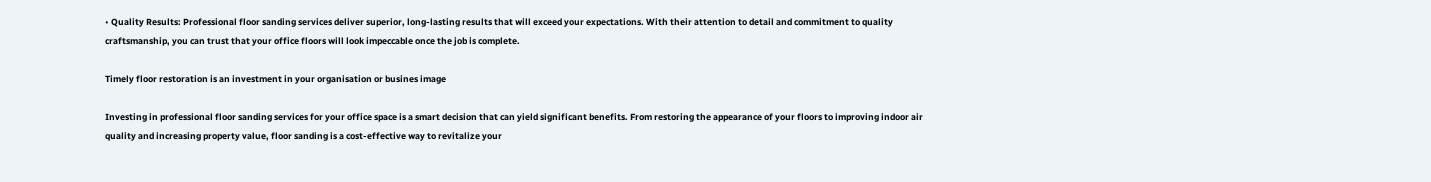• Quality Results: Professional floor sanding services deliver superior, long-lasting results that will exceed your expectations. With their attention to detail and commitment to quality craftsmanship, you can trust that your office floors will look impeccable once the job is complete.

Timely floor restoration is an investment in your organisation or busines image

Investing in professional floor sanding services for your office space is a smart decision that can yield significant benefits. From restoring the appearance of your floors to improving indoor air quality and increasing property value, floor sanding is a cost-effective way to revitalize your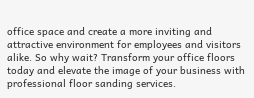office space and create a more inviting and attractive environment for employees and visitors alike. So why wait? Transform your office floors today and elevate the image of your business with professional floor sanding services.